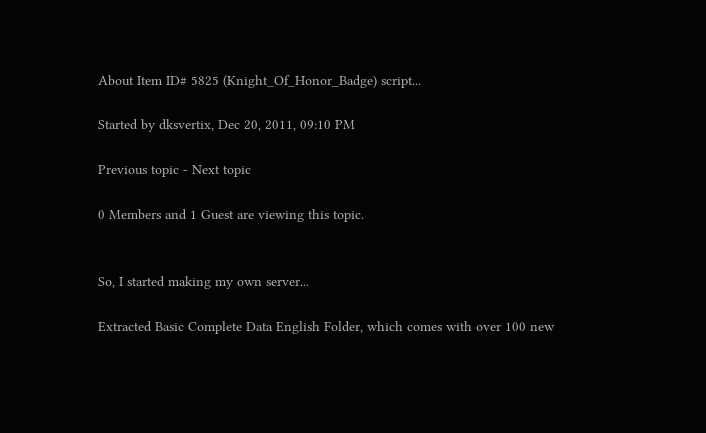About Item ID# 5825 (Knight_Of_Honor_Badge) script...

Started by dksvertix, Dec 20, 2011, 09:10 PM

Previous topic - Next topic

0 Members and 1 Guest are viewing this topic.


So, I started making my own server...

Extracted Basic Complete Data English Folder, which comes with over 100 new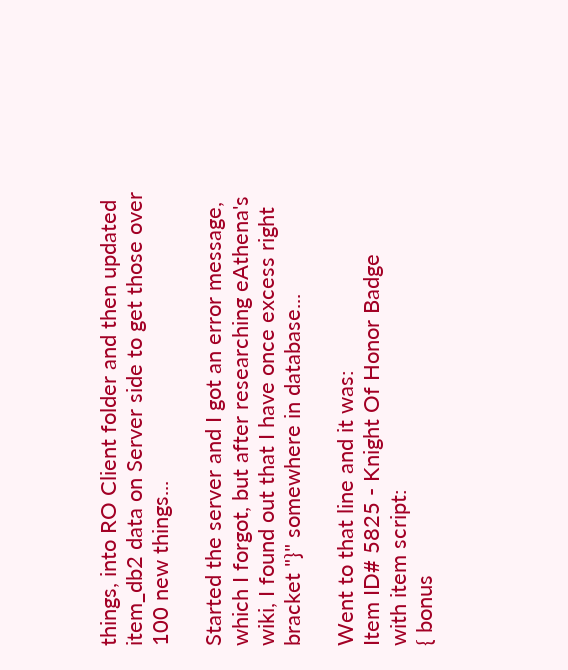things, into RO Client folder and then updated item_db2 data on Server side to get those over 100 new things...

Started the server and I got an error message, which I forgot, but after researching eAthena's wiki, I found out that I have once excess right bracket "}" somewhere in database...

Went to that line and it was:
Item ID# 5825 - Knight Of Honor Badge
with item script:
{ bonus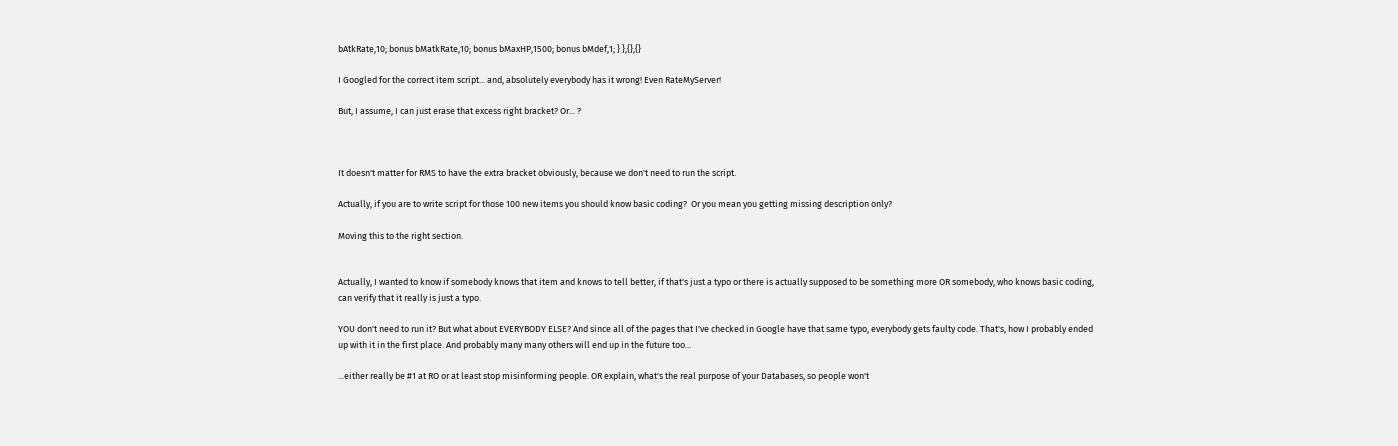bAtkRate,10; bonus bMatkRate,10; bonus bMaxHP,1500; bonus bMdef,1; } },{},{}

I Googled for the correct item script... and, absolutely everybody has it wrong! Even RateMyServer!

But, I assume, I can just erase that excess right bracket? Or... ?



It doesn't matter for RMS to have the extra bracket obviously, because we don't need to run the script.

Actually, if you are to write script for those 100 new items you should know basic coding?  Or you mean you getting missing description only?

Moving this to the right section.


Actually, I wanted to know if somebody knows that item and knows to tell better, if that's just a typo or there is actually supposed to be something more OR somebody, who knows basic coding, can verify that it really is just a typo.

YOU don't need to run it? But what about EVERYBODY ELSE? And since all of the pages that I've checked in Google have that same typo, everybody gets faulty code. That's, how I probably ended up with it in the first place. And probably many many others will end up in the future too...

...either really be #1 at RO or at least stop misinforming people. OR explain, what's the real purpose of your Databases, so people won't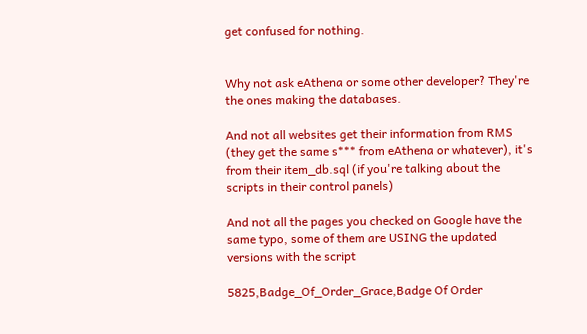get confused for nothing.


Why not ask eAthena or some other developer? They're the ones making the databases.

And not all websites get their information from RMS (they get the same s*** from eAthena or whatever), it's from their item_db.sql (if you're talking about the scripts in their control panels)

And not all the pages you checked on Google have the same typo, some of them are USING the updated versions with the script

5825,Badge_Of_Order_Grace,Badge Of Order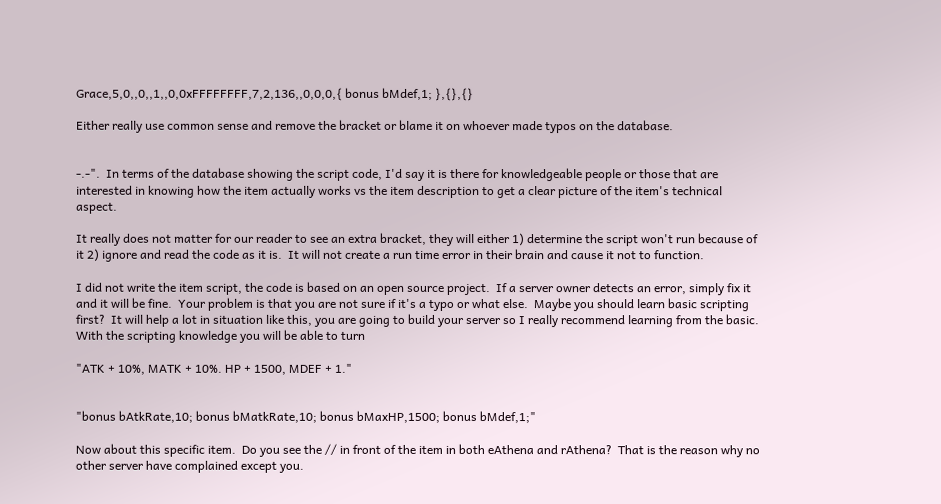Grace,5,0,,0,,1,,0,0xFFFFFFFF,7,2,136,,0,0,0,{ bonus bMdef,1; },{},{}

Either really use common sense and remove the bracket or blame it on whoever made typos on the database.


-.-".  In terms of the database showing the script code, I'd say it is there for knowledgeable people or those that are interested in knowing how the item actually works vs the item description to get a clear picture of the item's technical aspect.

It really does not matter for our reader to see an extra bracket, they will either 1) determine the script won't run because of it 2) ignore and read the code as it is.  It will not create a run time error in their brain and cause it not to function.

I did not write the item script, the code is based on an open source project.  If a server owner detects an error, simply fix it and it will be fine.  Your problem is that you are not sure if it's a typo or what else.  Maybe you should learn basic scripting first?  It will help a lot in situation like this, you are going to build your server so I really recommend learning from the basic.  With the scripting knowledge you will be able to turn

"ATK + 10%, MATK + 10%. HP + 1500, MDEF + 1."


"bonus bAtkRate,10; bonus bMatkRate,10; bonus bMaxHP,1500; bonus bMdef,1;"

Now about this specific item.  Do you see the // in front of the item in both eAthena and rAthena?  That is the reason why no other server have complained except you.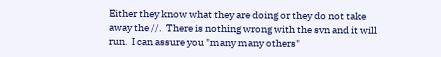Either they know what they are doing or they do not take away the //.  There is nothing wrong with the svn and it will run.  I can assure you "many many others"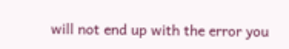will not end up with the error you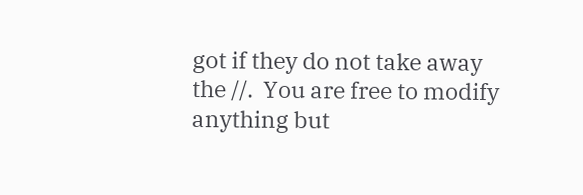got if they do not take away the //.  You are free to modify anything but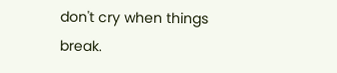don't cry when things break.